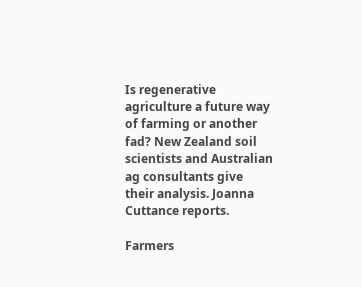Is regenerative agriculture a future way of farming or another fad? New Zealand soil scientists and Australian ag consultants give their analysis. Joanna Cuttance reports.

Farmers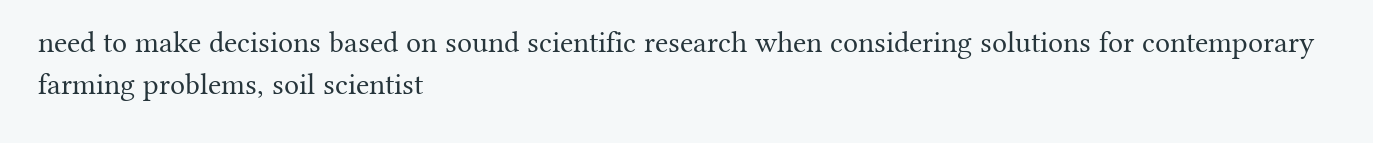need to make decisions based on sound scientific research when considering solutions for contemporary farming problems, soil scientist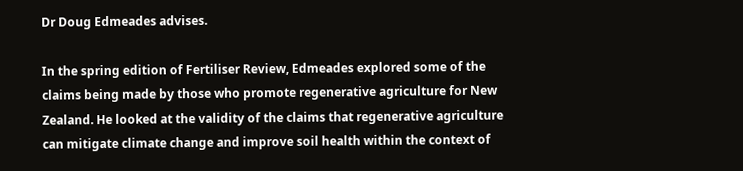Dr Doug Edmeades advises.

In the spring edition of Fertiliser Review, Edmeades explored some of the claims being made by those who promote regenerative agriculture for New Zealand. He looked at the validity of the claims that regenerative agriculture can mitigate climate change and improve soil health within the context of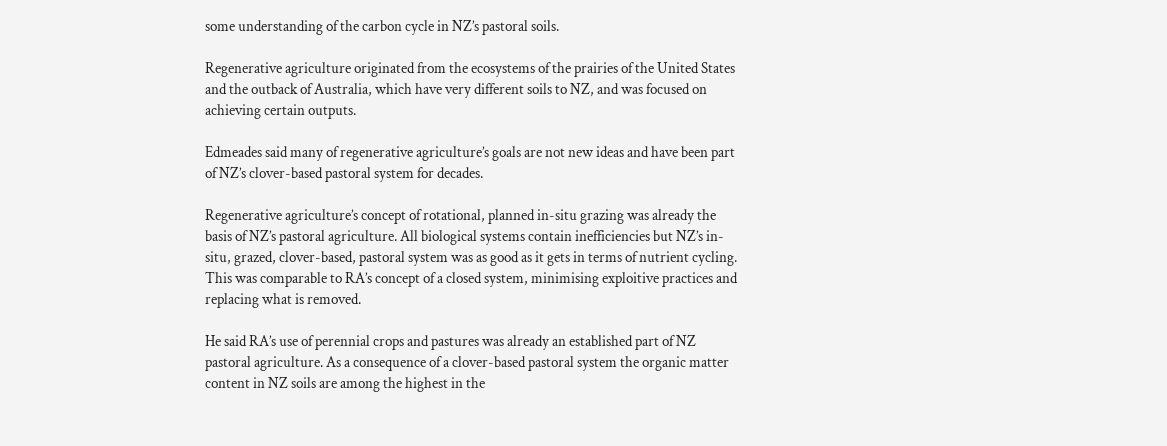some understanding of the carbon cycle in NZ’s pastoral soils.

Regenerative agriculture originated from the ecosystems of the prairies of the United States and the outback of Australia, which have very different soils to NZ, and was focused on achieving certain outputs.

Edmeades said many of regenerative agriculture’s goals are not new ideas and have been part of NZ’s clover-based pastoral system for decades.

Regenerative agriculture’s concept of rotational, planned in-situ grazing was already the basis of NZ’s pastoral agriculture. All biological systems contain inefficiencies but NZ’s in-situ, grazed, clover-based, pastoral system was as good as it gets in terms of nutrient cycling. This was comparable to RA’s concept of a closed system, minimising exploitive practices and replacing what is removed.

He said RA’s use of perennial crops and pastures was already an established part of NZ pastoral agriculture. As a consequence of a clover-based pastoral system the organic matter content in NZ soils are among the highest in the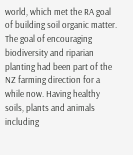world, which met the RA goal of building soil organic matter. The goal of encouraging biodiversity and riparian planting had been part of the NZ farming direction for a while now. Having healthy soils, plants and animals including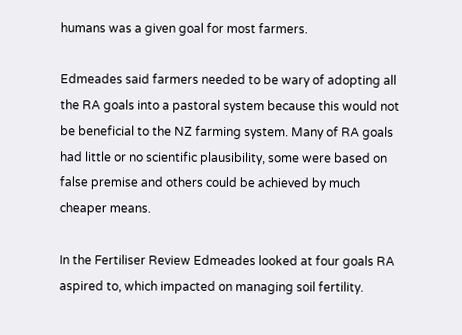humans was a given goal for most farmers.

Edmeades said farmers needed to be wary of adopting all the RA goals into a pastoral system because this would not be beneficial to the NZ farming system. Many of RA goals had little or no scientific plausibility, some were based on false premise and others could be achieved by much cheaper means.

In the Fertiliser Review Edmeades looked at four goals RA aspired to, which impacted on managing soil fertility.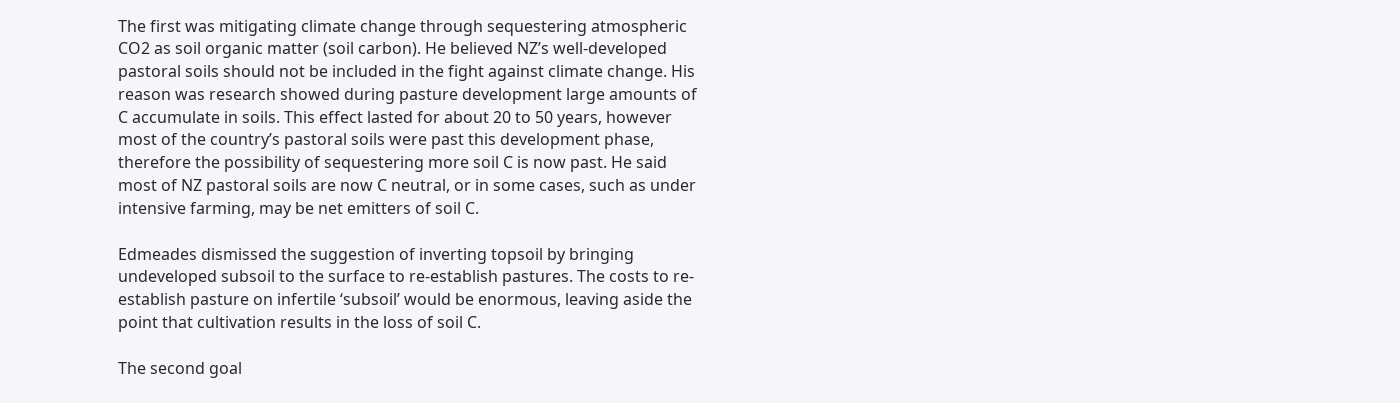The first was mitigating climate change through sequestering atmospheric CO2 as soil organic matter (soil carbon). He believed NZ’s well-developed pastoral soils should not be included in the fight against climate change. His reason was research showed during pasture development large amounts of C accumulate in soils. This effect lasted for about 20 to 50 years, however most of the country’s pastoral soils were past this development phase, therefore the possibility of sequestering more soil C is now past. He said most of NZ pastoral soils are now C neutral, or in some cases, such as under intensive farming, may be net emitters of soil C.

Edmeades dismissed the suggestion of inverting topsoil by bringing undeveloped subsoil to the surface to re-establish pastures. The costs to re-establish pasture on infertile ‘subsoil’ would be enormous, leaving aside the point that cultivation results in the loss of soil C.

The second goal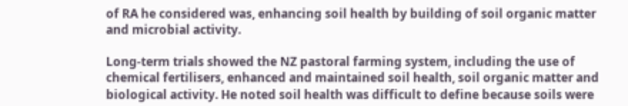of RA he considered was, enhancing soil health by building of soil organic matter and microbial activity.

Long-term trials showed the NZ pastoral farming system, including the use of chemical fertilisers, enhanced and maintained soil health, soil organic matter and biological activity. He noted soil health was difficult to define because soils were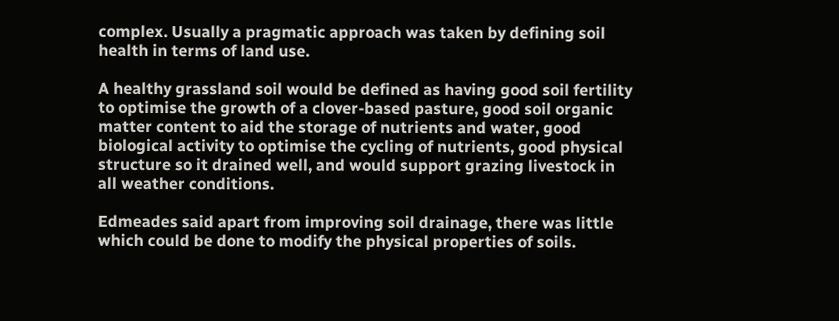complex. Usually a pragmatic approach was taken by defining soil health in terms of land use.

A healthy grassland soil would be defined as having good soil fertility to optimise the growth of a clover-based pasture, good soil organic matter content to aid the storage of nutrients and water, good biological activity to optimise the cycling of nutrients, good physical structure so it drained well, and would support grazing livestock in all weather conditions.

Edmeades said apart from improving soil drainage, there was little which could be done to modify the physical properties of soils.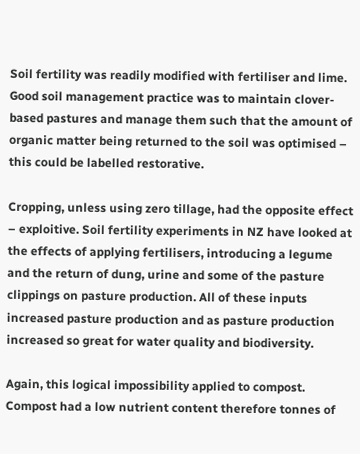Soil fertility was readily modified with fertiliser and lime. Good soil management practice was to maintain clover-based pastures and manage them such that the amount of organic matter being returned to the soil was optimised – this could be labelled restorative.

Cropping, unless using zero tillage, had the opposite effect – exploitive. Soil fertility experiments in NZ have looked at the effects of applying fertilisers, introducing a legume and the return of dung, urine and some of the pasture clippings on pasture production. All of these inputs increased pasture production and as pasture production increased so great for water quality and biodiversity.

Again, this logical impossibility applied to compost. Compost had a low nutrient content therefore tonnes of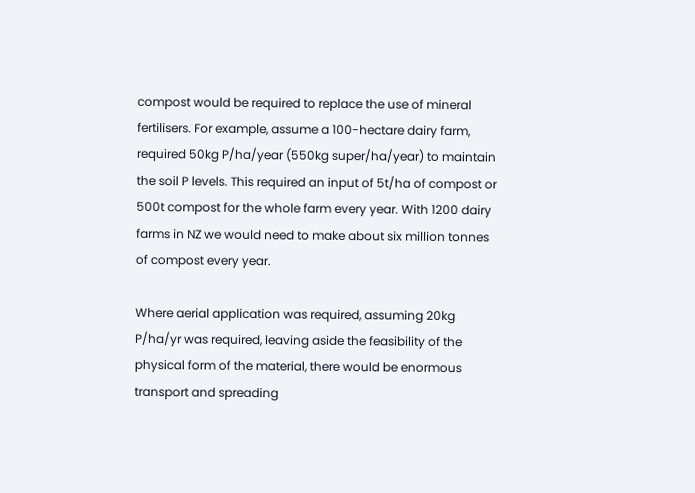compost would be required to replace the use of mineral fertilisers. For example, assume a 100-hectare dairy farm, required 50kg P/ha/year (550kg super/ha/year) to maintain the soil P levels. This required an input of 5t/ha of compost or 500t compost for the whole farm every year. With 1200 dairy farms in NZ we would need to make about six million tonnes of compost every year.

Where aerial application was required, assuming 20kg P/ha/yr was required, leaving aside the feasibility of the physical form of the material, there would be enormous transport and spreading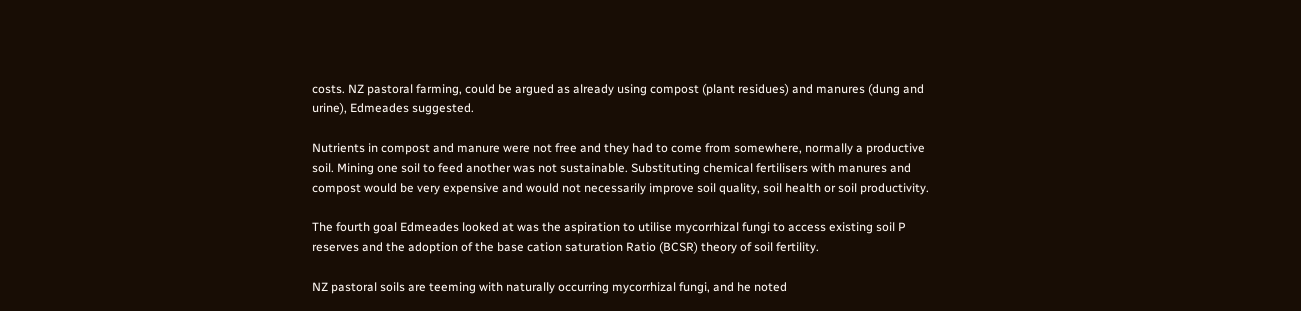costs. NZ pastoral farming, could be argued as already using compost (plant residues) and manures (dung and urine), Edmeades suggested.

Nutrients in compost and manure were not free and they had to come from somewhere, normally a productive soil. Mining one soil to feed another was not sustainable. Substituting chemical fertilisers with manures and compost would be very expensive and would not necessarily improve soil quality, soil health or soil productivity.

The fourth goal Edmeades looked at was the aspiration to utilise mycorrhizal fungi to access existing soil P reserves and the adoption of the base cation saturation Ratio (BCSR) theory of soil fertility.

NZ pastoral soils are teeming with naturally occurring mycorrhizal fungi, and he noted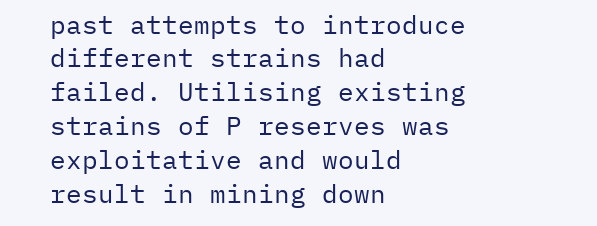past attempts to introduce different strains had failed. Utilising existing strains of P reserves was exploitative and would result in mining down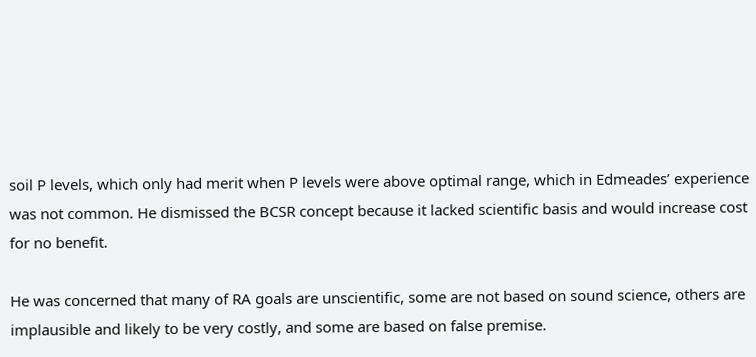soil P levels, which only had merit when P levels were above optimal range, which in Edmeades’ experience was not common. He dismissed the BCSR concept because it lacked scientific basis and would increase cost for no benefit.

He was concerned that many of RA goals are unscientific, some are not based on sound science, others are implausible and likely to be very costly, and some are based on false premise.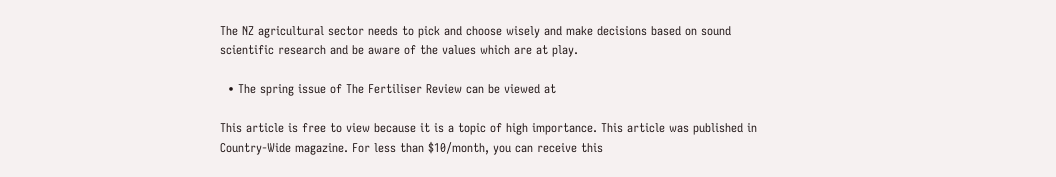The NZ agricultural sector needs to pick and choose wisely and make decisions based on sound scientific research and be aware of the values which are at play.

  • The spring issue of The Fertiliser Review can be viewed at

This article is free to view because it is a topic of high importance. This article was published in Country-Wide magazine. For less than $10/month, you can receive this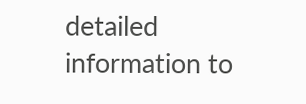detailed information to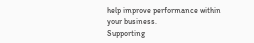help improve performance within your business.
Supporting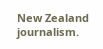New Zealand journalism.